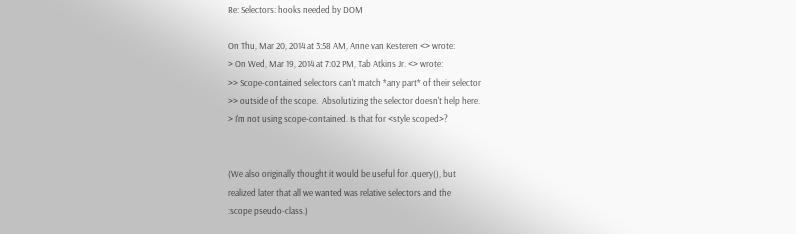Re: Selectors: hooks needed by DOM

On Thu, Mar 20, 2014 at 3:58 AM, Anne van Kesteren <> wrote:
> On Wed, Mar 19, 2014 at 7:02 PM, Tab Atkins Jr. <> wrote:
>> Scope-contained selectors can't match *any part* of their selector
>> outside of the scope.  Absolutizing the selector doesn't help here.
> I'm not using scope-contained. Is that for <style scoped>?


(We also originally thought it would be useful for .query(), but
realized later that all we wanted was relative selectors and the
:scope pseudo-class.)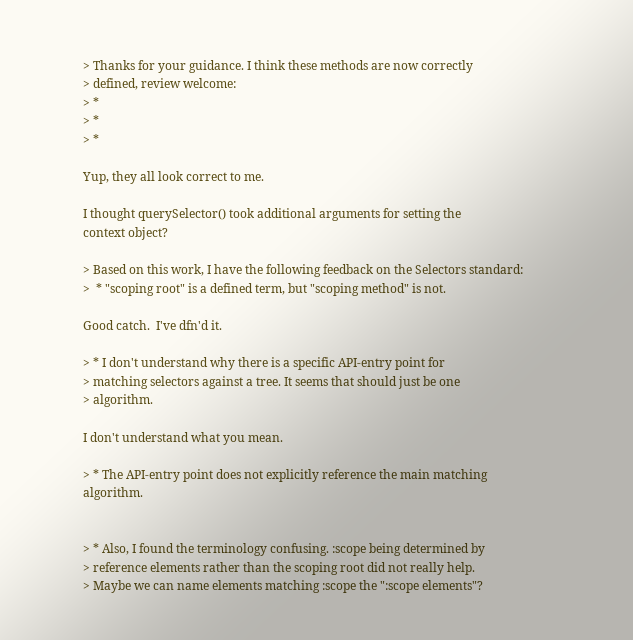> Thanks for your guidance. I think these methods are now correctly
> defined, review welcome:
> *
> *
> *

Yup, they all look correct to me.

I thought querySelector() took additional arguments for setting the
context object?

> Based on this work, I have the following feedback on the Selectors standard:
>  * "scoping root" is a defined term, but "scoping method" is not.

Good catch.  I've dfn'd it.

> * I don't understand why there is a specific API-entry point for
> matching selectors against a tree. It seems that should just be one
> algorithm.

I don't understand what you mean.

> * The API-entry point does not explicitly reference the main matching algorithm.


> * Also, I found the terminology confusing. :scope being determined by
> reference elements rather than the scoping root did not really help.
> Maybe we can name elements matching :scope the ":scope elements"?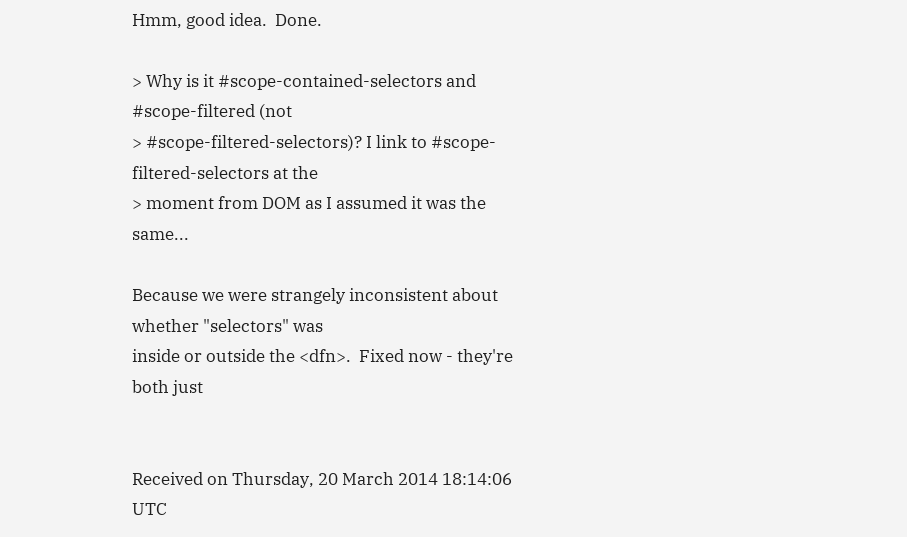Hmm, good idea.  Done.

> Why is it #scope-contained-selectors and #scope-filtered (not
> #scope-filtered-selectors)? I link to #scope-filtered-selectors at the
> moment from DOM as I assumed it was the same...

Because we were strangely inconsistent about whether "selectors" was
inside or outside the <dfn>.  Fixed now - they're both just


Received on Thursday, 20 March 2014 18:14:06 UTC